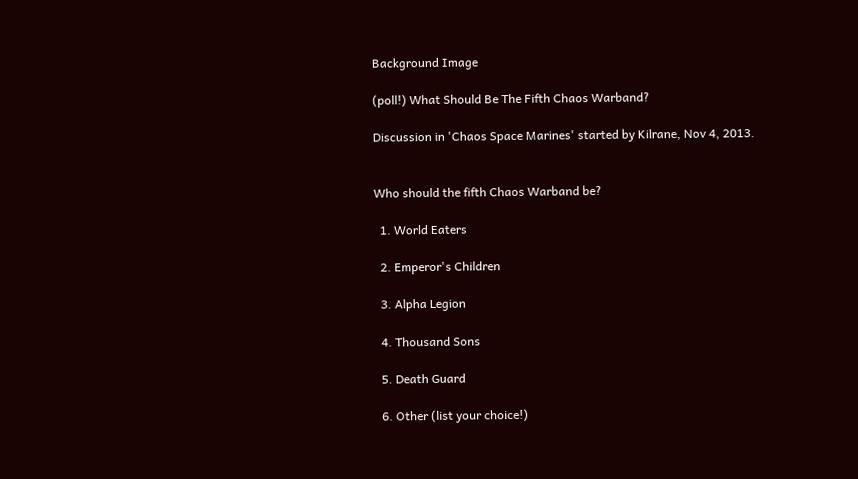Background Image

(poll!) What Should Be The Fifth Chaos Warband?

Discussion in 'Chaos Space Marines' started by Kilrane, Nov 4, 2013.


Who should the fifth Chaos Warband be?

  1. World Eaters

  2. Emperor's Children

  3. Alpha Legion

  4. Thousand Sons

  5. Death Guard

  6. Other (list your choice!)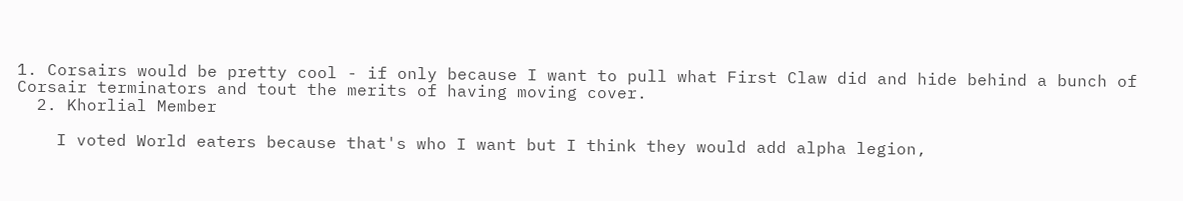1. Corsairs would be pretty cool - if only because I want to pull what First Claw did and hide behind a bunch of Corsair terminators and tout the merits of having moving cover.
  2. Khorlial Member

    I voted World eaters because that's who I want but I think they would add alpha legion,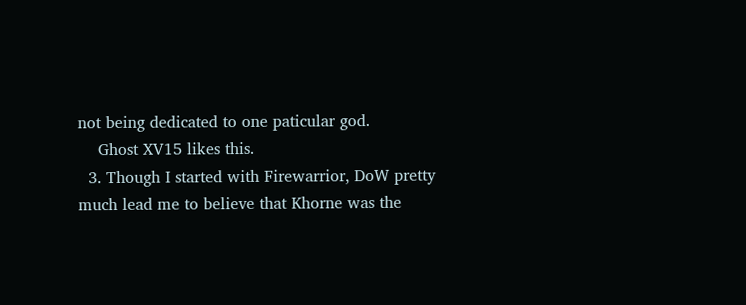not being dedicated to one paticular god.
    Ghost XV15 likes this.
  3. Though I started with Firewarrior, DoW pretty much lead me to believe that Khorne was the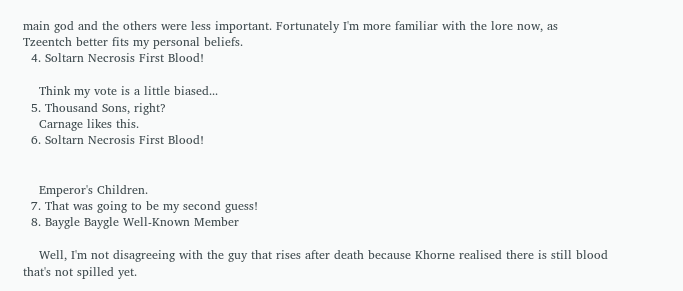main god and the others were less important. Fortunately I'm more familiar with the lore now, as Tzeentch better fits my personal beliefs.
  4. Soltarn Necrosis First Blood!

    Think my vote is a little biased...
  5. Thousand Sons, right?
    Carnage likes this.
  6. Soltarn Necrosis First Blood!


    Emperor's Children.
  7. That was going to be my second guess!
  8. Baygle Baygle Well-Known Member

    Well, I'm not disagreeing with the guy that rises after death because Khorne realised there is still blood that's not spilled yet.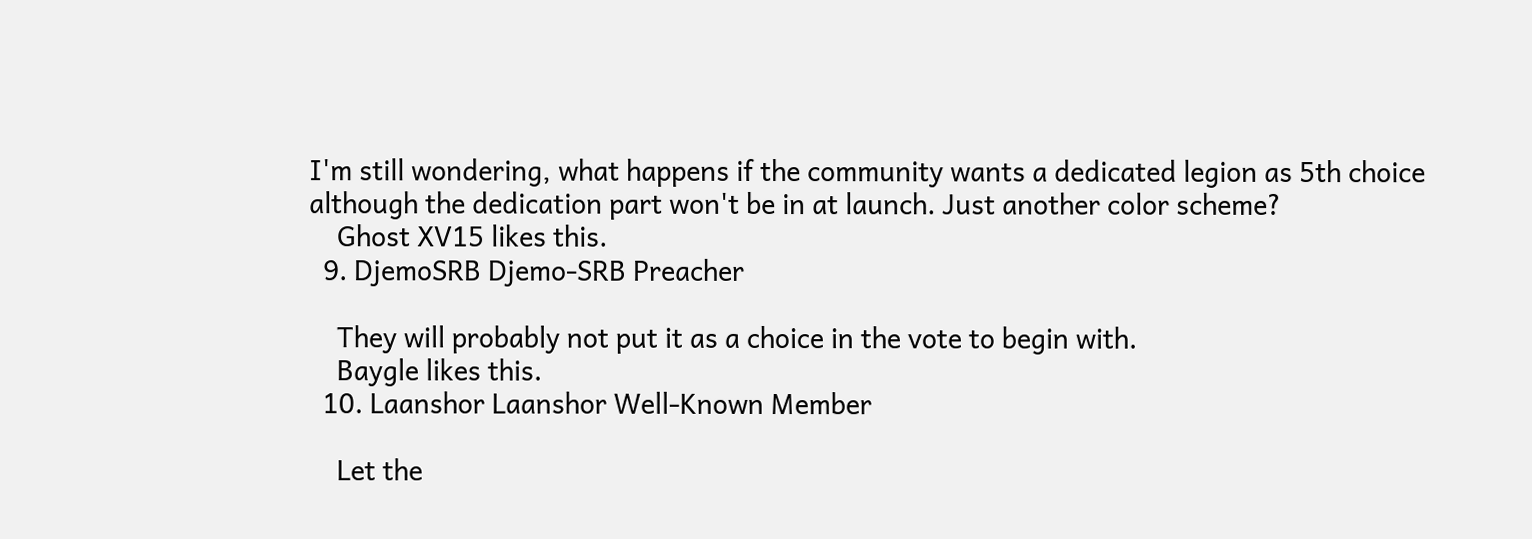I'm still wondering, what happens if the community wants a dedicated legion as 5th choice although the dedication part won't be in at launch. Just another color scheme?
    Ghost XV15 likes this.
  9. DjemoSRB Djemo-SRB Preacher

    They will probably not put it as a choice in the vote to begin with.
    Baygle likes this.
  10. Laanshor Laanshor Well-Known Member

    Let the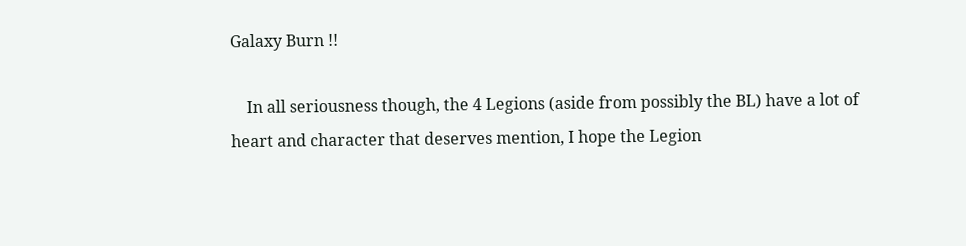Galaxy Burn !!

    In all seriousness though, the 4 Legions (aside from possibly the BL) have a lot of heart and character that deserves mention, I hope the Legion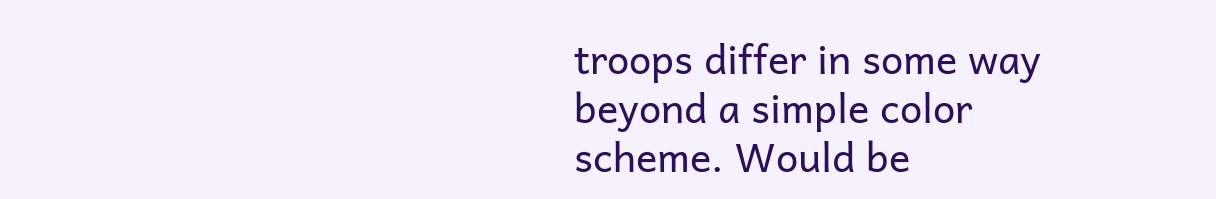troops differ in some way beyond a simple color scheme. Would be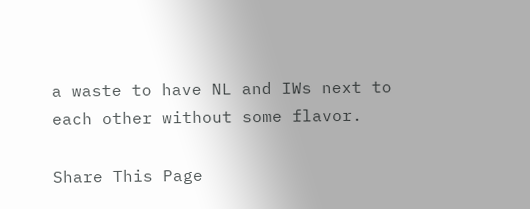a waste to have NL and IWs next to each other without some flavor.

Share This Page